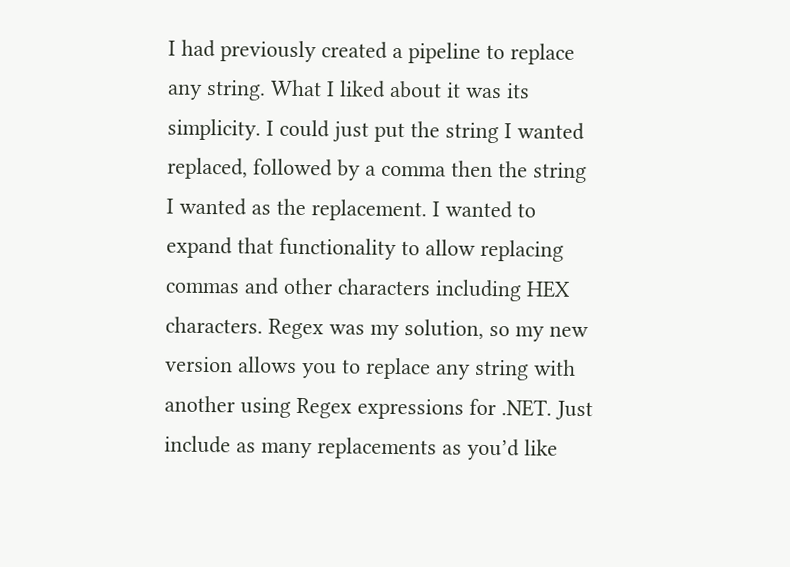I had previously created a pipeline to replace any string. What I liked about it was its simplicity. I could just put the string I wanted replaced, followed by a comma then the string I wanted as the replacement. I wanted to expand that functionality to allow replacing commas and other characters including HEX characters. Regex was my solution, so my new version allows you to replace any string with another using Regex expressions for .NET. Just include as many replacements as you’d like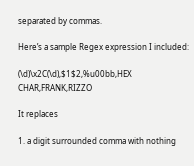separated by commas.

Here’s a sample Regex expression I included:

(\d)\x2C(\d),$1$2,%u00bb,HEX CHAR,FRANK,RIZZO

It replaces

1. a digit surrounded comma with nothing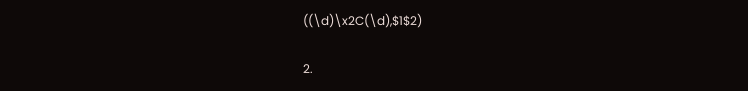((\d)\x2C(\d),$1$2)

2.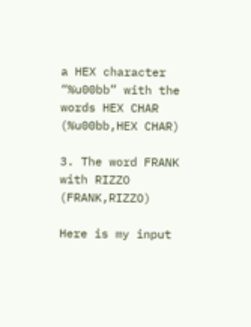a HEX character “%u00bb” with the words HEX CHAR (%u00bb,HEX CHAR)

3. The word FRANK with RIZZO (FRANK,RIZZO)

Here is my input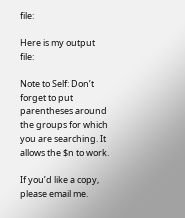file:

Here is my output file:

Note to Self: Don’t forget to put parentheses around the groups for which you are searching. It allows the $n to work.

If you’d like a copy, please email me.